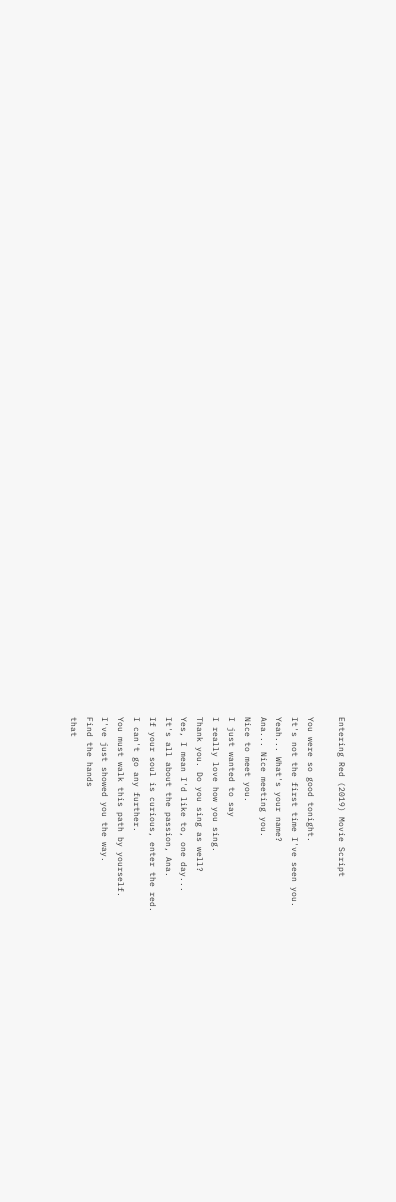Entering Red (2019) Movie Script

You were so good tonight.
It's not the first time I've seen you.
Yeah... What's your name?
Ana... Nice meeting you.
Nice to meet you.
I just wanted to say
I really love how you sing.
Thank you. Do you sing as well?
Yes, I mean I'd like to, one day...
It's all about the passion, Ana.
If your soul is curious, enter the red.
I can't go any further.
You must walk this path by yourself.
I've just showed you the way.
Find the hands
that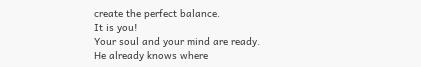create the perfect balance.
It is you!
Your soul and your mind are ready.
He already knows where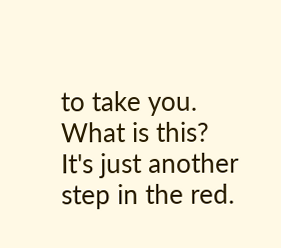to take you.
What is this?
It's just another step in the red.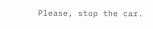Please, stop the car.